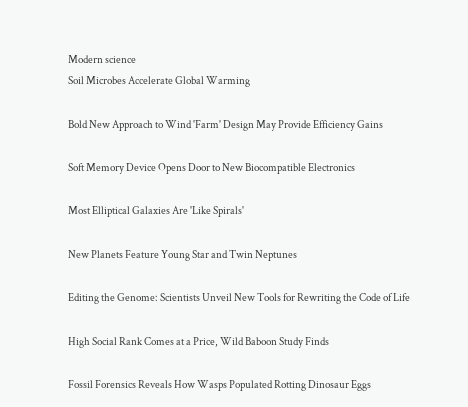Modern science
Soil Microbes Accelerate Global Warming

Bold New Approach to Wind 'Farm' Design May Provide Efficiency Gains

Soft Memory Device Opens Door to New Biocompatible Electronics

Most Elliptical Galaxies Are 'Like Spirals'

New Planets Feature Young Star and Twin Neptunes

Editing the Genome: Scientists Unveil New Tools for Rewriting the Code of Life

High Social Rank Comes at a Price, Wild Baboon Study Finds

Fossil Forensics Reveals How Wasps Populated Rotting Dinosaur Eggs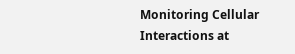Monitoring Cellular Interactions at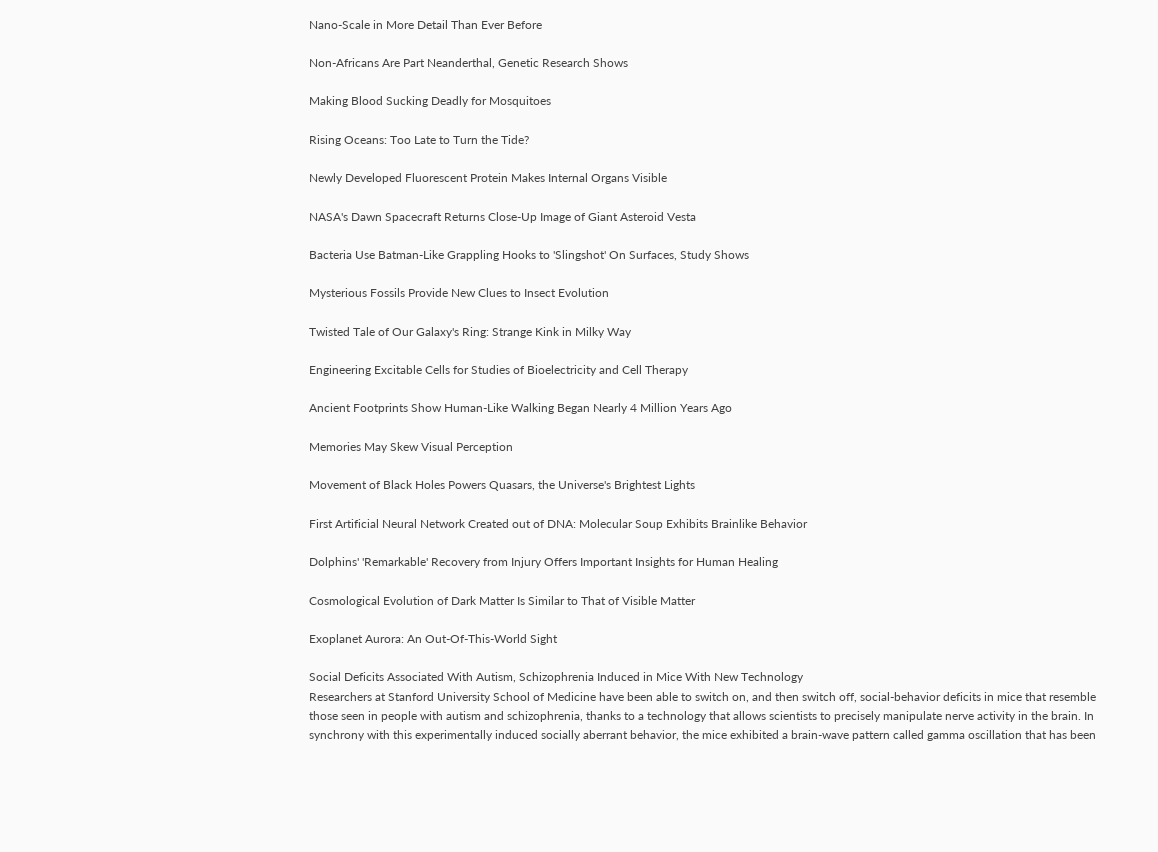Nano-Scale in More Detail Than Ever Before

Non-Africans Are Part Neanderthal, Genetic Research Shows

Making Blood Sucking Deadly for Mosquitoes

Rising Oceans: Too Late to Turn the Tide?

Newly Developed Fluorescent Protein Makes Internal Organs Visible

NASA's Dawn Spacecraft Returns Close-Up Image of Giant Asteroid Vesta

Bacteria Use Batman-Like Grappling Hooks to 'Slingshot' On Surfaces, Study Shows

Mysterious Fossils Provide New Clues to Insect Evolution

Twisted Tale of Our Galaxy's Ring: Strange Kink in Milky Way

Engineering Excitable Cells for Studies of Bioelectricity and Cell Therapy

Ancient Footprints Show Human-Like Walking Began Nearly 4 Million Years Ago

Memories May Skew Visual Perception

Movement of Black Holes Powers Quasars, the Universe's Brightest Lights

First Artificial Neural Network Created out of DNA: Molecular Soup Exhibits Brainlike Behavior

Dolphins' 'Remarkable' Recovery from Injury Offers Important Insights for Human Healing

Cosmological Evolution of Dark Matter Is Similar to That of Visible Matter

Exoplanet Aurora: An Out-Of-This-World Sight

Social Deficits Associated With Autism, Schizophrenia Induced in Mice With New Technology
Researchers at Stanford University School of Medicine have been able to switch on, and then switch off, social-behavior deficits in mice that resemble those seen in people with autism and schizophrenia, thanks to a technology that allows scientists to precisely manipulate nerve activity in the brain. In synchrony with this experimentally induced socially aberrant behavior, the mice exhibited a brain-wave pattern called gamma oscillation that has been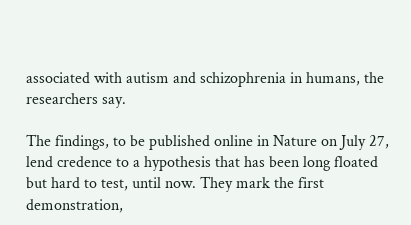associated with autism and schizophrenia in humans, the researchers say.

The findings, to be published online in Nature on July 27, lend credence to a hypothesis that has been long floated but hard to test, until now. They mark the first demonstration,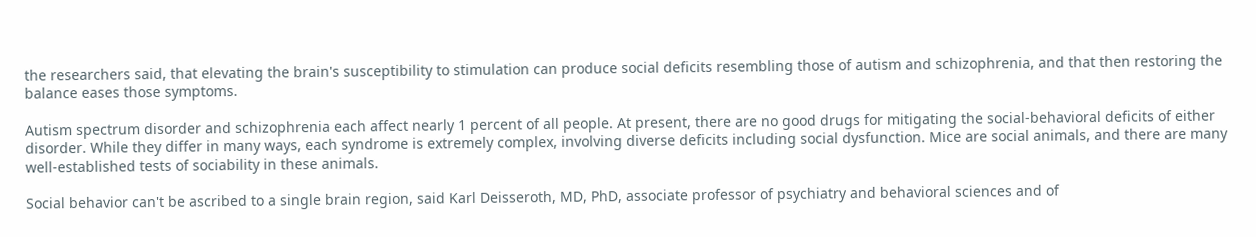the researchers said, that elevating the brain's susceptibility to stimulation can produce social deficits resembling those of autism and schizophrenia, and that then restoring the balance eases those symptoms.

Autism spectrum disorder and schizophrenia each affect nearly 1 percent of all people. At present, there are no good drugs for mitigating the social-behavioral deficits of either disorder. While they differ in many ways, each syndrome is extremely complex, involving diverse deficits including social dysfunction. Mice are social animals, and there are many well-established tests of sociability in these animals.

Social behavior can't be ascribed to a single brain region, said Karl Deisseroth, MD, PhD, associate professor of psychiatry and behavioral sciences and of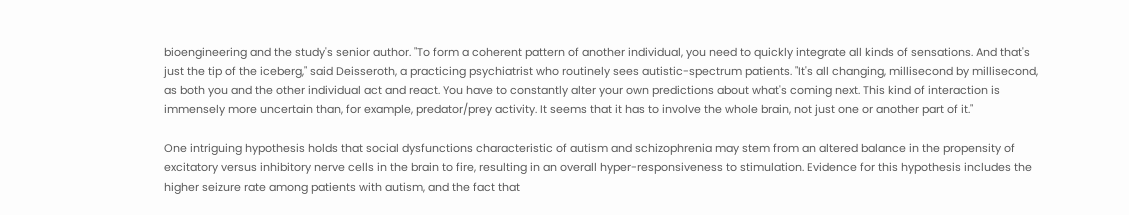bioengineering and the study's senior author. "To form a coherent pattern of another individual, you need to quickly integrate all kinds of sensations. And that's just the tip of the iceberg," said Deisseroth, a practicing psychiatrist who routinely sees autistic-spectrum patients. "It's all changing, millisecond by millisecond, as both you and the other individual act and react. You have to constantly alter your own predictions about what's coming next. This kind of interaction is immensely more uncertain than, for example, predator/prey activity. It seems that it has to involve the whole brain, not just one or another part of it."

One intriguing hypothesis holds that social dysfunctions characteristic of autism and schizophrenia may stem from an altered balance in the propensity of excitatory versus inhibitory nerve cells in the brain to fire, resulting in an overall hyper-responsiveness to stimulation. Evidence for this hypothesis includes the higher seizure rate among patients with autism, and the fact that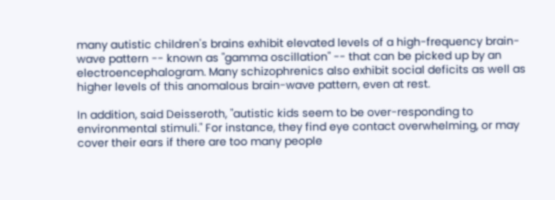many autistic children's brains exhibit elevated levels of a high-frequency brain-wave pattern -- known as "gamma oscillation" -- that can be picked up by an electroencephalogram. Many schizophrenics also exhibit social deficits as well as higher levels of this anomalous brain-wave pattern, even at rest.

In addition, said Deisseroth, "autistic kids seem to be over-responding to environmental stimuli." For instance, they find eye contact overwhelming, or may cover their ears if there are too many people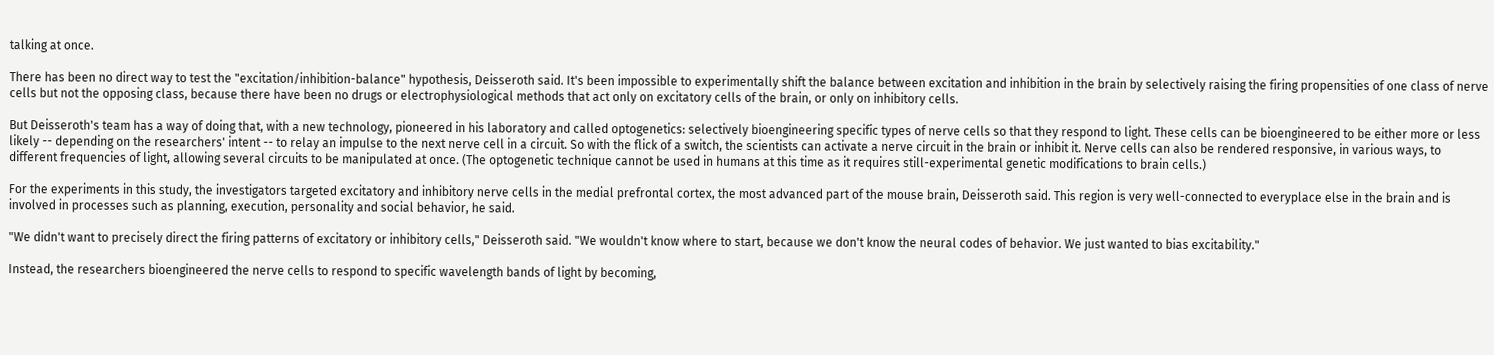talking at once.

There has been no direct way to test the "excitation/inhibition-balance" hypothesis, Deisseroth said. It's been impossible to experimentally shift the balance between excitation and inhibition in the brain by selectively raising the firing propensities of one class of nerve cells but not the opposing class, because there have been no drugs or electrophysiological methods that act only on excitatory cells of the brain, or only on inhibitory cells.

But Deisseroth's team has a way of doing that, with a new technology, pioneered in his laboratory and called optogenetics: selectively bioengineering specific types of nerve cells so that they respond to light. These cells can be bioengineered to be either more or less likely -- depending on the researchers' intent -- to relay an impulse to the next nerve cell in a circuit. So with the flick of a switch, the scientists can activate a nerve circuit in the brain or inhibit it. Nerve cells can also be rendered responsive, in various ways, to different frequencies of light, allowing several circuits to be manipulated at once. (The optogenetic technique cannot be used in humans at this time as it requires still-experimental genetic modifications to brain cells.)

For the experiments in this study, the investigators targeted excitatory and inhibitory nerve cells in the medial prefrontal cortex, the most advanced part of the mouse brain, Deisseroth said. This region is very well-connected to everyplace else in the brain and is involved in processes such as planning, execution, personality and social behavior, he said.

"We didn't want to precisely direct the firing patterns of excitatory or inhibitory cells," Deisseroth said. "We wouldn't know where to start, because we don't know the neural codes of behavior. We just wanted to bias excitability."

Instead, the researchers bioengineered the nerve cells to respond to specific wavelength bands of light by becoming,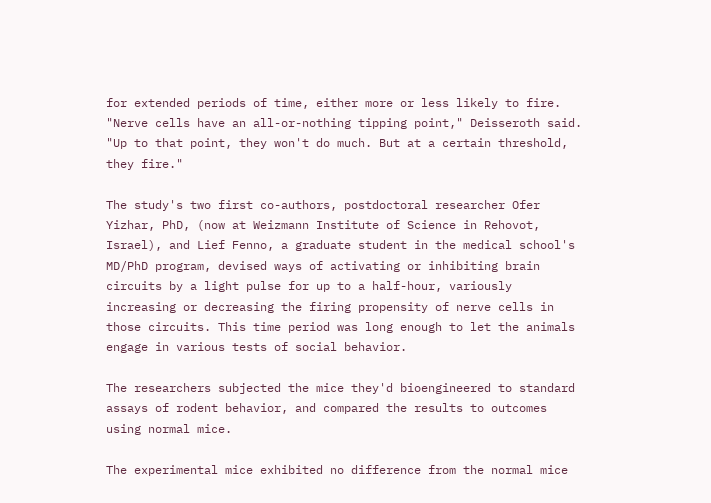for extended periods of time, either more or less likely to fire. "Nerve cells have an all-or-nothing tipping point," Deisseroth said. "Up to that point, they won't do much. But at a certain threshold, they fire."

The study's two first co-authors, postdoctoral researcher Ofer Yizhar, PhD, (now at Weizmann Institute of Science in Rehovot, Israel), and Lief Fenno, a graduate student in the medical school's MD/PhD program, devised ways of activating or inhibiting brain circuits by a light pulse for up to a half-hour, variously increasing or decreasing the firing propensity of nerve cells in those circuits. This time period was long enough to let the animals engage in various tests of social behavior.

The researchers subjected the mice they'd bioengineered to standard assays of rodent behavior, and compared the results to outcomes using normal mice.

The experimental mice exhibited no difference from the normal mice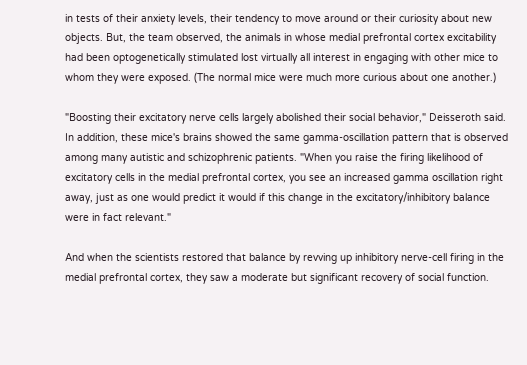in tests of their anxiety levels, their tendency to move around or their curiosity about new objects. But, the team observed, the animals in whose medial prefrontal cortex excitability had been optogenetically stimulated lost virtually all interest in engaging with other mice to whom they were exposed. (The normal mice were much more curious about one another.)

"Boosting their excitatory nerve cells largely abolished their social behavior," Deisseroth said. In addition, these mice's brains showed the same gamma-oscillation pattern that is observed among many autistic and schizophrenic patients. "When you raise the firing likelihood of excitatory cells in the medial prefrontal cortex, you see an increased gamma oscillation right away, just as one would predict it would if this change in the excitatory/inhibitory balance were in fact relevant."

And when the scientists restored that balance by revving up inhibitory nerve-cell firing in the medial prefrontal cortex, they saw a moderate but significant recovery of social function.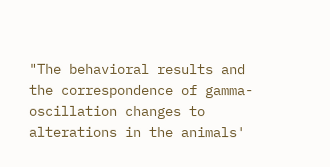"The behavioral results and the correspondence of gamma-oscillation changes to alterations in the animals'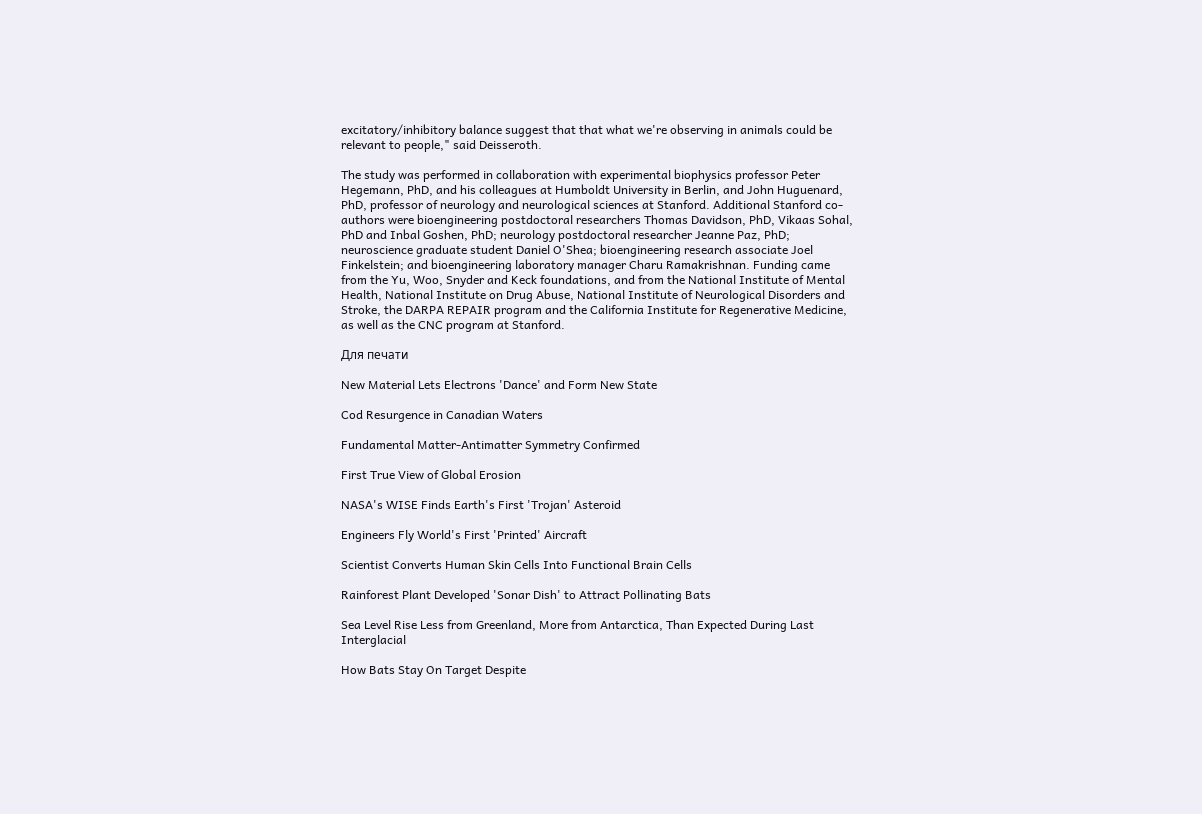excitatory/inhibitory balance suggest that that what we're observing in animals could be relevant to people," said Deisseroth.

The study was performed in collaboration with experimental biophysics professor Peter Hegemann, PhD, and his colleagues at Humboldt University in Berlin, and John Huguenard, PhD, professor of neurology and neurological sciences at Stanford. Additional Stanford co-authors were bioengineering postdoctoral researchers Thomas Davidson, PhD, Vikaas Sohal, PhD and Inbal Goshen, PhD; neurology postdoctoral researcher Jeanne Paz, PhD; neuroscience graduate student Daniel O'Shea; bioengineering research associate Joel Finkelstein; and bioengineering laboratory manager Charu Ramakrishnan. Funding came from the Yu, Woo, Snyder and Keck foundations, and from the National Institute of Mental Health, National Institute on Drug Abuse, National Institute of Neurological Disorders and Stroke, the DARPA REPAIR program and the California Institute for Regenerative Medicine, as well as the CNC program at Stanford.

Для печати

New Material Lets Electrons 'Dance' and Form New State

Cod Resurgence in Canadian Waters

Fundamental Matter-Antimatter Symmetry Confirmed

First True View of Global Erosion

NASA's WISE Finds Earth's First 'Trojan' Asteroid

Engineers Fly World's First 'Printed' Aircraft

Scientist Converts Human Skin Cells Into Functional Brain Cells

Rainforest Plant Developed 'Sonar Dish' to Attract Pollinating Bats

Sea Level Rise Less from Greenland, More from Antarctica, Than Expected During Last Interglacial

How Bats Stay On Target Despite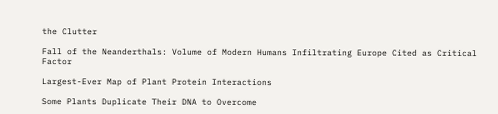the Clutter

Fall of the Neanderthals: Volume of Modern Humans Infiltrating Europe Cited as Critical Factor

Largest-Ever Map of Plant Protein Interactions

Some Plants Duplicate Their DNA to Overcome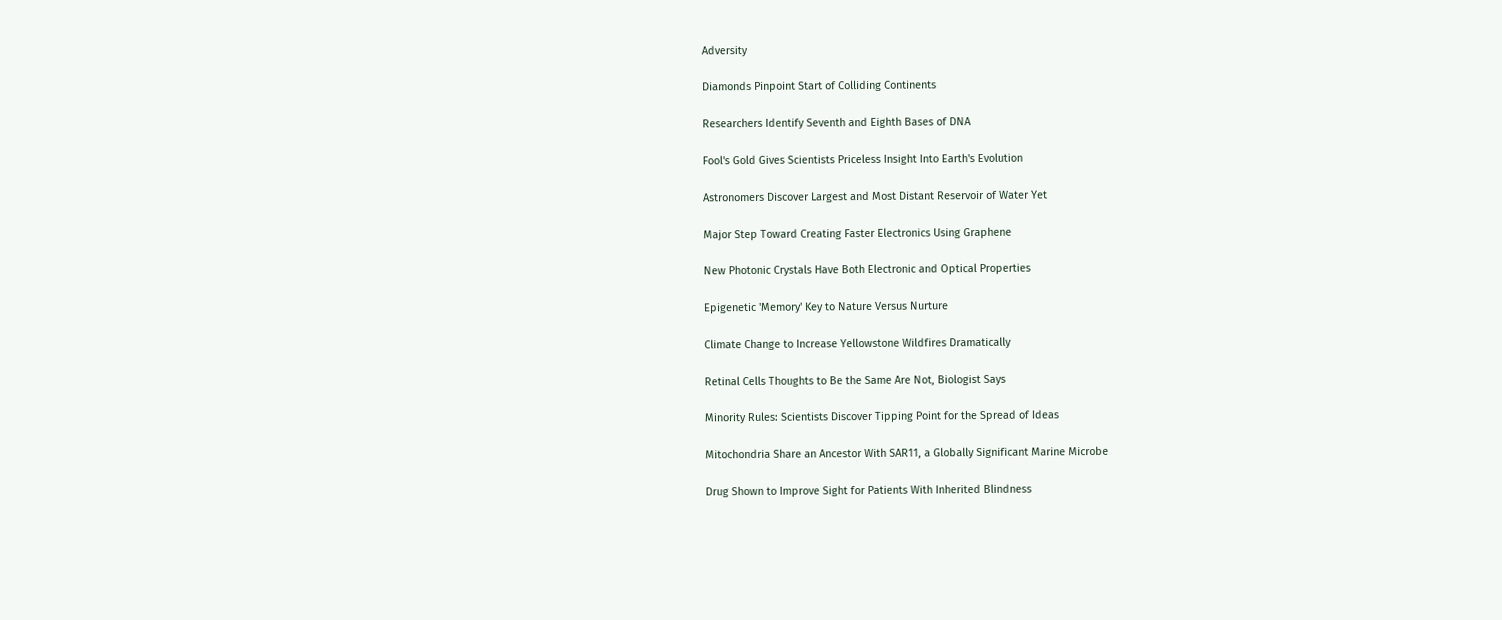Adversity

Diamonds Pinpoint Start of Colliding Continents

Researchers Identify Seventh and Eighth Bases of DNA

Fool's Gold Gives Scientists Priceless Insight Into Earth's Evolution

Astronomers Discover Largest and Most Distant Reservoir of Water Yet

Major Step Toward Creating Faster Electronics Using Graphene

New Photonic Crystals Have Both Electronic and Optical Properties

Epigenetic 'Memory' Key to Nature Versus Nurture

Climate Change to Increase Yellowstone Wildfires Dramatically

Retinal Cells Thoughts to Be the Same Are Not, Biologist Says

Minority Rules: Scientists Discover Tipping Point for the Spread of Ideas

Mitochondria Share an Ancestor With SAR11, a Globally Significant Marine Microbe

Drug Shown to Improve Sight for Patients With Inherited Blindness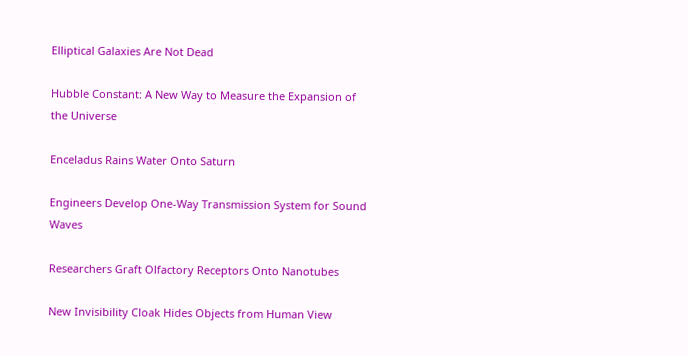Elliptical Galaxies Are Not Dead

Hubble Constant: A New Way to Measure the Expansion of the Universe

Enceladus Rains Water Onto Saturn

Engineers Develop One-Way Transmission System for Sound Waves

Researchers Graft Olfactory Receptors Onto Nanotubes

New Invisibility Cloak Hides Objects from Human View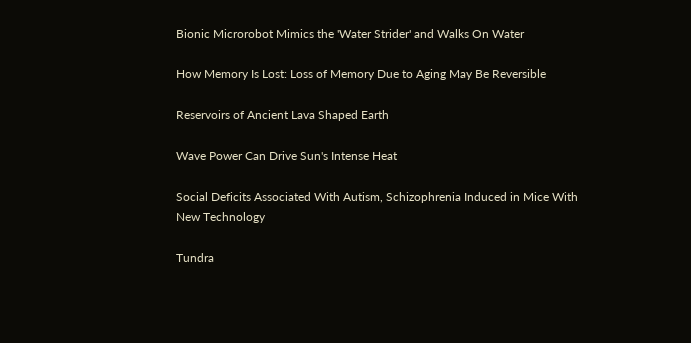Bionic Microrobot Mimics the 'Water Strider' and Walks On Water

How Memory Is Lost: Loss of Memory Due to Aging May Be Reversible

Reservoirs of Ancient Lava Shaped Earth

Wave Power Can Drive Sun's Intense Heat

Social Deficits Associated With Autism, Schizophrenia Induced in Mice With New Technology

Tundra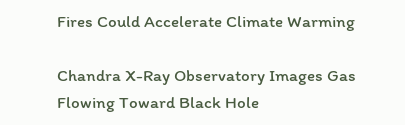Fires Could Accelerate Climate Warming

Chandra X-Ray Observatory Images Gas Flowing Toward Black Hole